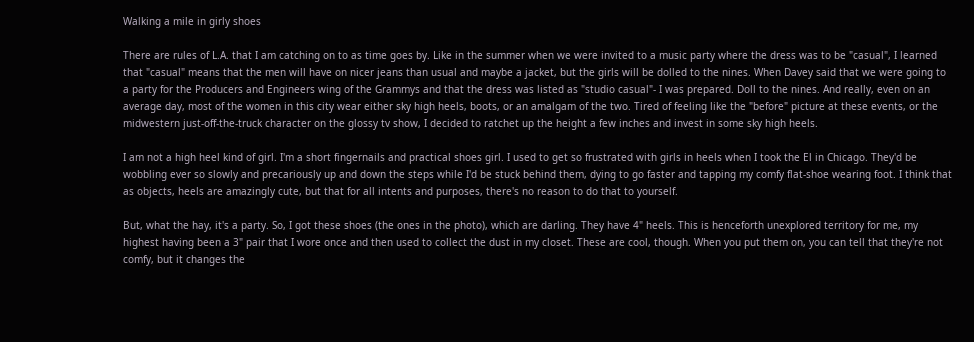Walking a mile in girly shoes

There are rules of L.A. that I am catching on to as time goes by. Like in the summer when we were invited to a music party where the dress was to be "casual", I learned that "casual" means that the men will have on nicer jeans than usual and maybe a jacket, but the girls will be dolled to the nines. When Davey said that we were going to a party for the Producers and Engineers wing of the Grammys and that the dress was listed as "studio casual"- I was prepared. Doll to the nines. And really, even on an average day, most of the women in this city wear either sky high heels, boots, or an amalgam of the two. Tired of feeling like the "before" picture at these events, or the midwestern just-off-the-truck character on the glossy tv show, I decided to ratchet up the height a few inches and invest in some sky high heels.

I am not a high heel kind of girl. I'm a short fingernails and practical shoes girl. I used to get so frustrated with girls in heels when I took the El in Chicago. They'd be wobbling ever so slowly and precariously up and down the steps while I'd be stuck behind them, dying to go faster and tapping my comfy flat-shoe wearing foot. I think that as objects, heels are amazingly cute, but that for all intents and purposes, there's no reason to do that to yourself.

But, what the hay, it's a party. So, I got these shoes (the ones in the photo), which are darling. They have 4" heels. This is henceforth unexplored territory for me, my highest having been a 3" pair that I wore once and then used to collect the dust in my closet. These are cool, though. When you put them on, you can tell that they're not comfy, but it changes the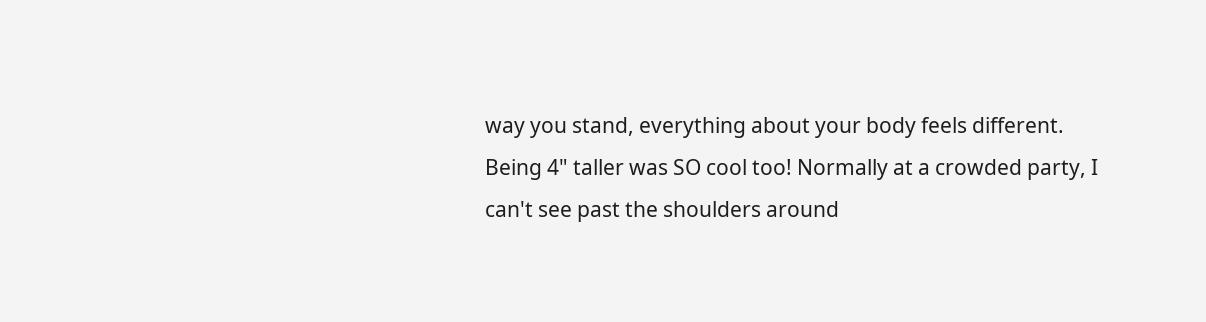way you stand, everything about your body feels different. Being 4" taller was SO cool too! Normally at a crowded party, I can't see past the shoulders around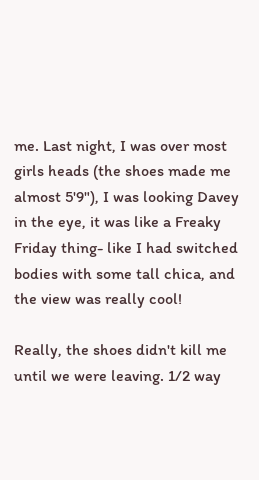me. Last night, I was over most girls heads (the shoes made me almost 5'9"), I was looking Davey in the eye, it was like a Freaky Friday thing- like I had switched bodies with some tall chica, and the view was really cool!

Really, the shoes didn't kill me until we were leaving. 1/2 way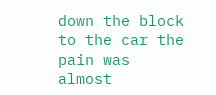down the block to the car the pain was almost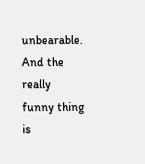unbearable. And the really funny thing is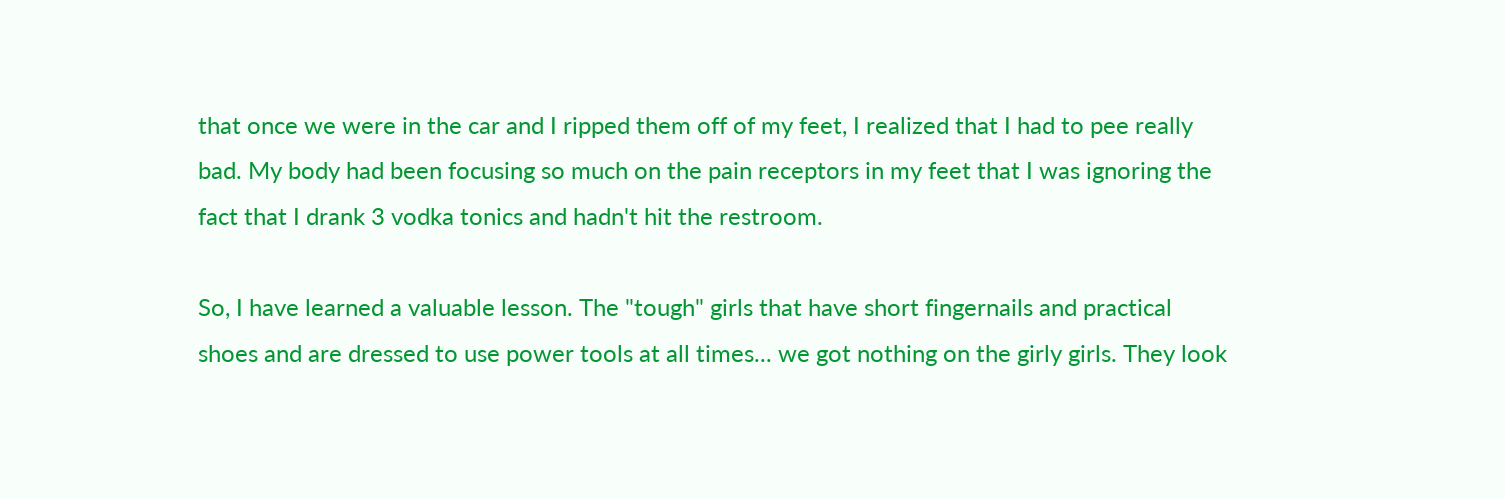that once we were in the car and I ripped them off of my feet, I realized that I had to pee really bad. My body had been focusing so much on the pain receptors in my feet that I was ignoring the fact that I drank 3 vodka tonics and hadn't hit the restroom.

So, I have learned a valuable lesson. The "tough" girls that have short fingernails and practical shoes and are dressed to use power tools at all times... we got nothing on the girly girls. They look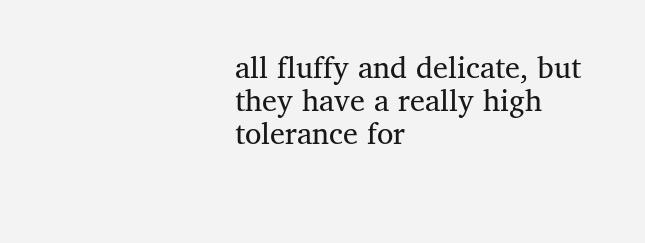all fluffy and delicate, but they have a really high tolerance for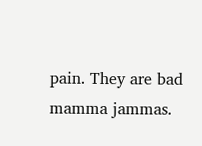pain. They are bad mamma jammas.